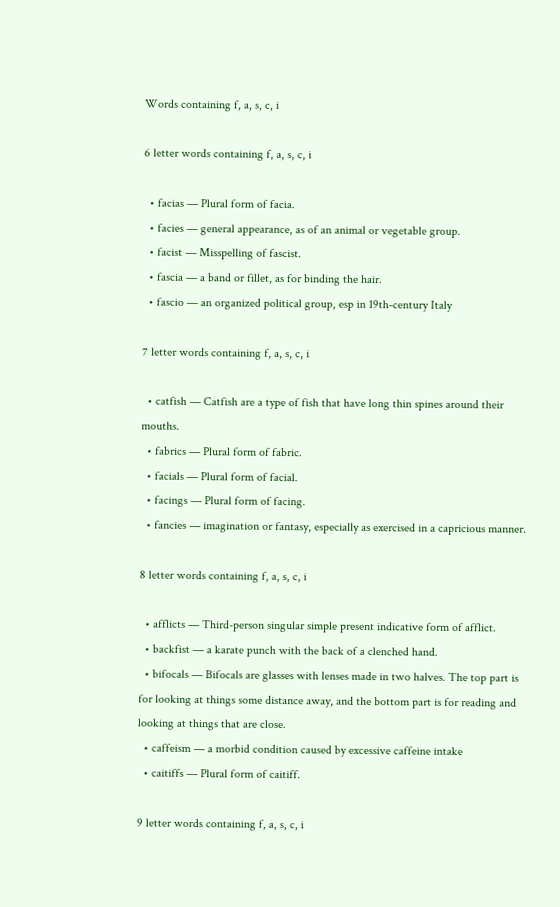Words containing f, a, s, c, i

6 letter words containing f, a, s, c, i

  • facias — Plural form of facia.
  • facies — general appearance, as of an animal or vegetable group.
  • facist — Misspelling of fascist.
  • fascia — a band or fillet, as for binding the hair.
  • fascio — an organized political group, esp in 19th-century Italy

7 letter words containing f, a, s, c, i

  • catfish — Catfish are a type of fish that have long thin spines around their mouths.
  • fabrics — Plural form of fabric.
  • facials — Plural form of facial.
  • facings — Plural form of facing.
  • fancies — imagination or fantasy, especially as exercised in a capricious manner.

8 letter words containing f, a, s, c, i

  • afflicts — Third-person singular simple present indicative form of afflict.
  • backfist — a karate punch with the back of a clenched hand.
  • bifocals — Bifocals are glasses with lenses made in two halves. The top part is for looking at things some distance away, and the bottom part is for reading and looking at things that are close.
  • caffeism — a morbid condition caused by excessive caffeine intake
  • caitiffs — Plural form of caitiff.

9 letter words containing f, a, s, c, i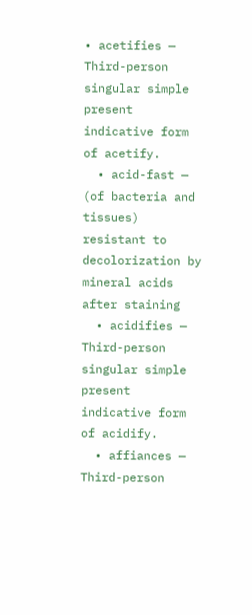• acetifies — Third-person singular simple present indicative form of acetify.
  • acid-fast — (of bacteria and tissues) resistant to decolorization by mineral acids after staining
  • acidifies — Third-person singular simple present indicative form of acidify.
  • affiances — Third-person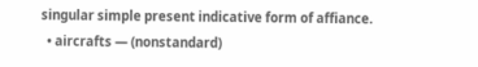singular simple present indicative form of affiance.
  • aircrafts — (nonstandard)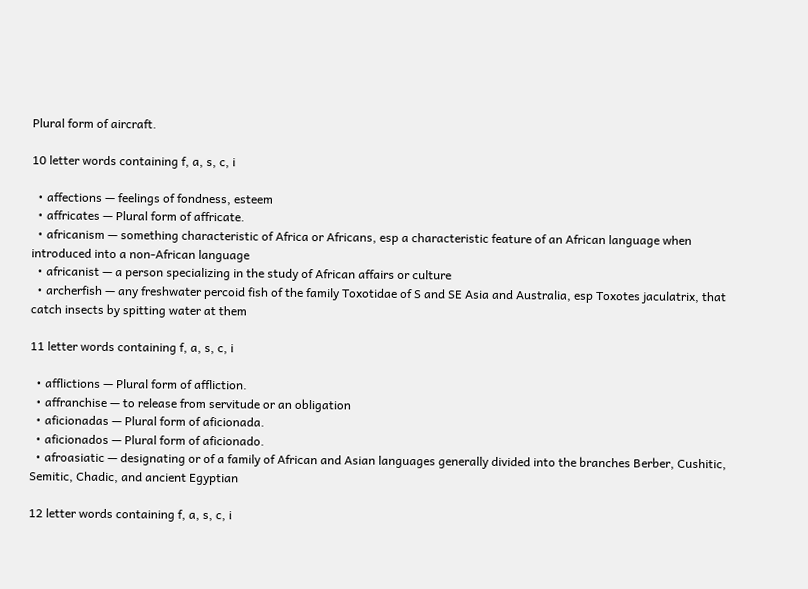Plural form of aircraft.

10 letter words containing f, a, s, c, i

  • affections — feelings of fondness, esteem
  • affricates — Plural form of affricate.
  • africanism — something characteristic of Africa or Africans, esp a characteristic feature of an African language when introduced into a non-African language
  • africanist — a person specializing in the study of African affairs or culture
  • archerfish — any freshwater percoid fish of the family Toxotidae of S and SE Asia and Australia, esp Toxotes jaculatrix, that catch insects by spitting water at them

11 letter words containing f, a, s, c, i

  • afflictions — Plural form of affliction.
  • affranchise — to release from servitude or an obligation
  • aficionadas — Plural form of aficionada.
  • aficionados — Plural form of aficionado.
  • afroasiatic — designating or of a family of African and Asian languages generally divided into the branches Berber, Cushitic, Semitic, Chadic, and ancient Egyptian

12 letter words containing f, a, s, c, i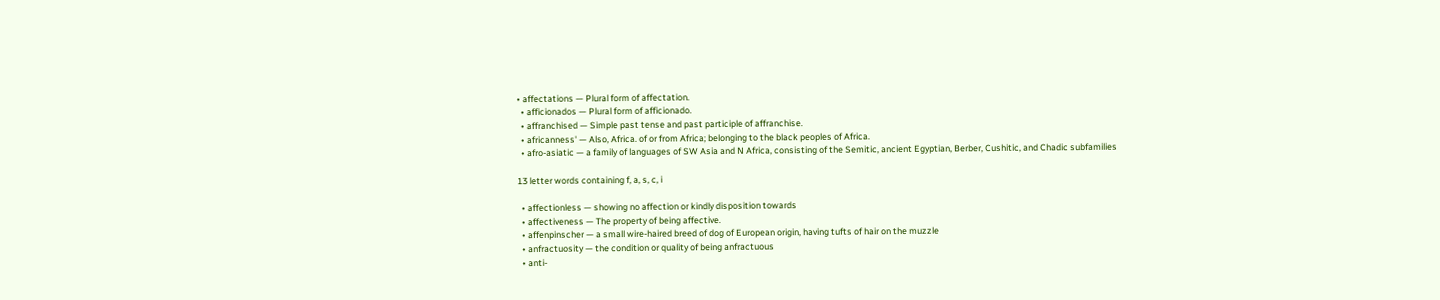• affectations — Plural form of affectation.
  • afficionados — Plural form of afficionado.
  • affranchised — Simple past tense and past participle of affranchise.
  • africanness' — Also, Africa. of or from Africa; belonging to the black peoples of Africa.
  • afro-asiatic — a family of languages of SW Asia and N Africa, consisting of the Semitic, ancient Egyptian, Berber, Cushitic, and Chadic subfamilies

13 letter words containing f, a, s, c, i

  • affectionless — showing no affection or kindly disposition towards
  • affectiveness — The property of being affective.
  • affenpinscher — a small wire-haired breed of dog of European origin, having tufts of hair on the muzzle
  • anfractuosity — the condition or quality of being anfractuous
  • anti-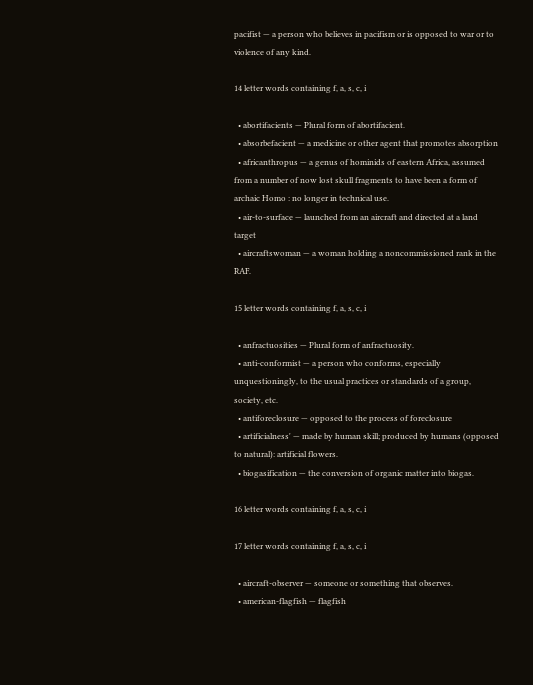pacifist — a person who believes in pacifism or is opposed to war or to violence of any kind.

14 letter words containing f, a, s, c, i

  • abortifacients — Plural form of abortifacient.
  • absorbefacient — a medicine or other agent that promotes absorption
  • africanthropus — a genus of hominids of eastern Africa, assumed from a number of now lost skull fragments to have been a form of archaic Homo : no longer in technical use.
  • air-to-surface — launched from an aircraft and directed at a land target
  • aircraftswoman — a woman holding a noncommissioned rank in the RAF.

15 letter words containing f, a, s, c, i

  • anfractuosities — Plural form of anfractuosity.
  • anti-conformist — a person who conforms, especially unquestioningly, to the usual practices or standards of a group, society, etc.
  • antiforeclosure — opposed to the process of foreclosure
  • artificialness' — made by human skill; produced by humans (opposed to natural): artificial flowers.
  • biogasification — the conversion of organic matter into biogas.

16 letter words containing f, a, s, c, i

17 letter words containing f, a, s, c, i

  • aircraft-observer — someone or something that observes.
  • american-flagfish — flagfish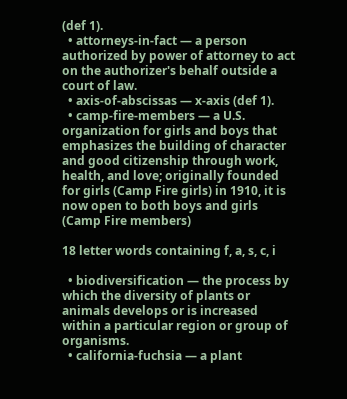(def 1).
  • attorneys-in-fact — a person authorized by power of attorney to act on the authorizer's behalf outside a court of law.
  • axis-of-abscissas — x-axis (def 1).
  • camp-fire-members — a U.S. organization for girls and boys that emphasizes the building of character and good citizenship through work, health, and love; originally founded for girls (Camp Fire girls) in 1910, it is now open to both boys and girls (Camp Fire members)

18 letter words containing f, a, s, c, i

  • biodiversification — the process by which the diversity of plants or animals develops or is increased within a particular region or group of organisms.
  • california-fuchsia — a plant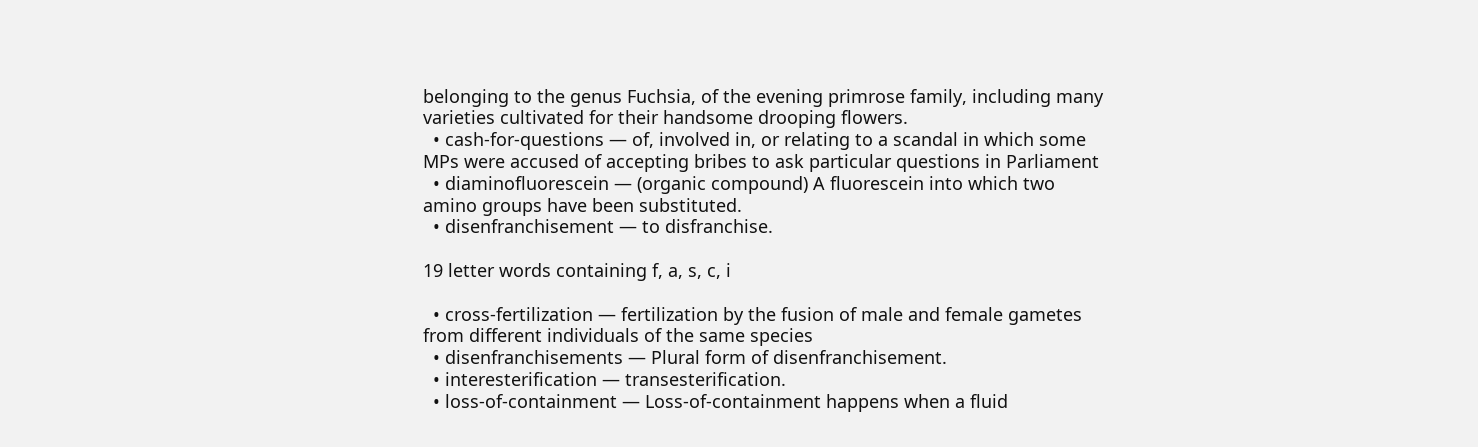belonging to the genus Fuchsia, of the evening primrose family, including many varieties cultivated for their handsome drooping flowers.
  • cash-for-questions — of, involved in, or relating to a scandal in which some MPs were accused of accepting bribes to ask particular questions in Parliament
  • diaminofluorescein — (organic compound) A fluorescein into which two amino groups have been substituted.
  • disenfranchisement — to disfranchise.

19 letter words containing f, a, s, c, i

  • cross-fertilization — fertilization by the fusion of male and female gametes from different individuals of the same species
  • disenfranchisements — Plural form of disenfranchisement.
  • interesterification — transesterification.
  • loss-of-containment — Loss-of-containment happens when a fluid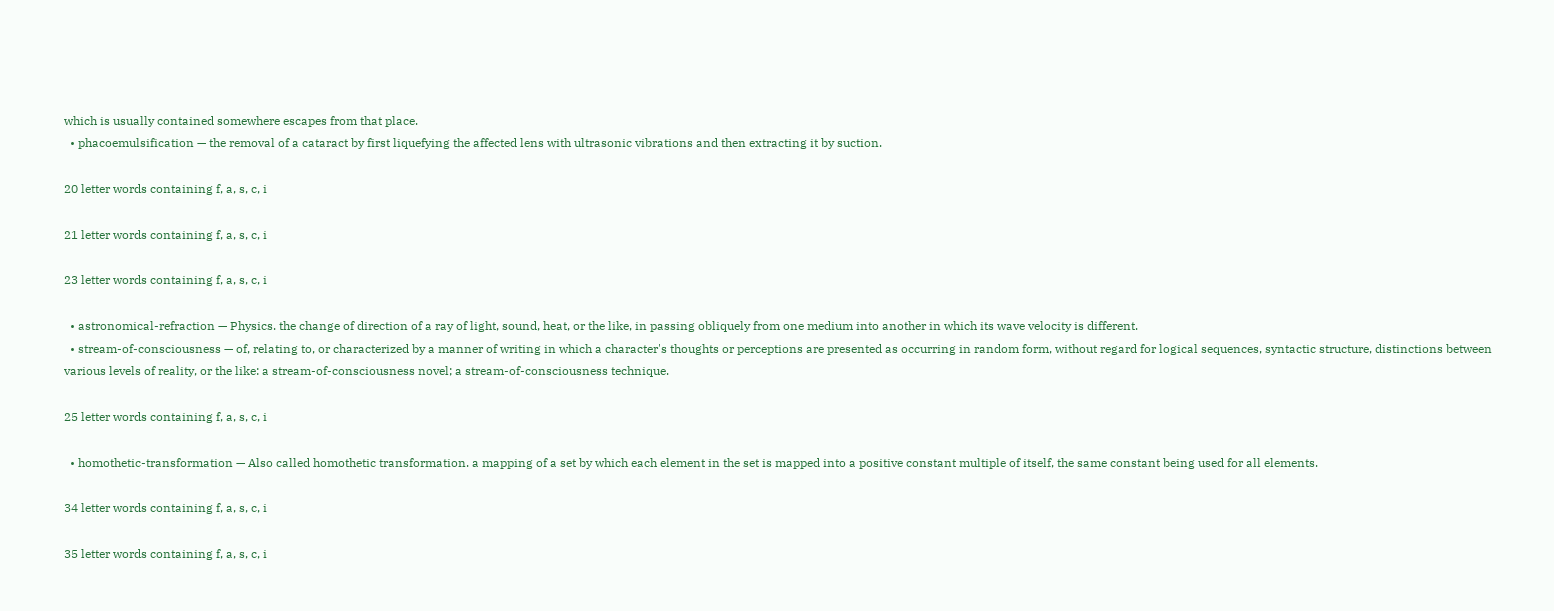which is usually contained somewhere escapes from that place.
  • phacoemulsification — the removal of a cataract by first liquefying the affected lens with ultrasonic vibrations and then extracting it by suction.

20 letter words containing f, a, s, c, i

21 letter words containing f, a, s, c, i

23 letter words containing f, a, s, c, i

  • astronomical-refraction — Physics. the change of direction of a ray of light, sound, heat, or the like, in passing obliquely from one medium into another in which its wave velocity is different.
  • stream-of-consciousness — of, relating to, or characterized by a manner of writing in which a character's thoughts or perceptions are presented as occurring in random form, without regard for logical sequences, syntactic structure, distinctions between various levels of reality, or the like: a stream-of-consciousness novel; a stream-of-consciousness technique.

25 letter words containing f, a, s, c, i

  • homothetic-transformation — Also called homothetic transformation. a mapping of a set by which each element in the set is mapped into a positive constant multiple of itself, the same constant being used for all elements.

34 letter words containing f, a, s, c, i

35 letter words containing f, a, s, c, i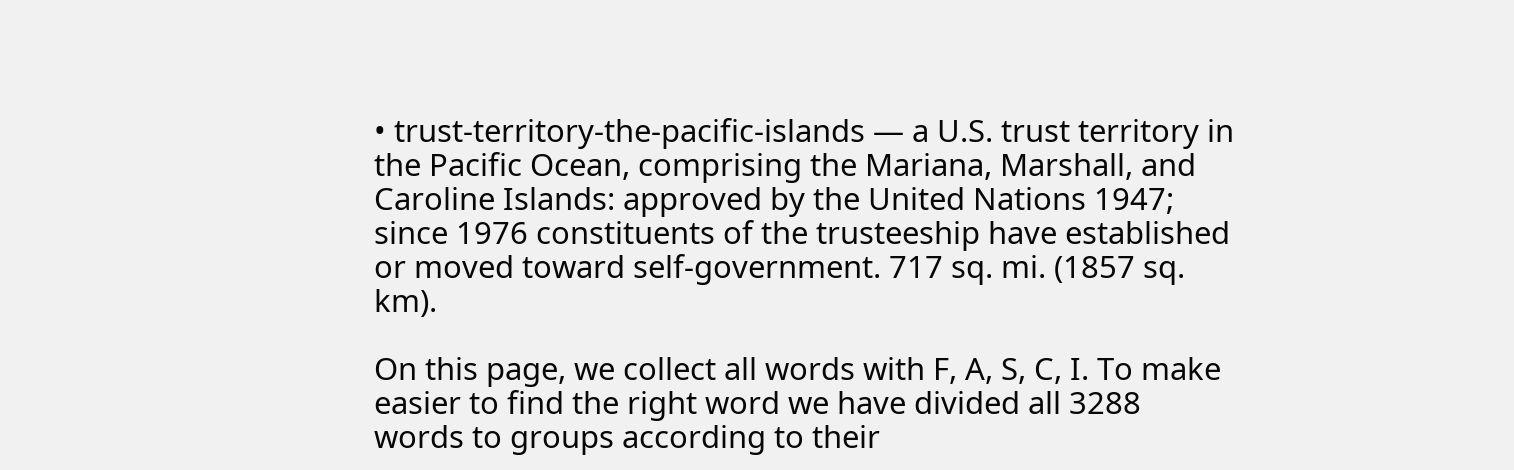• trust-territory-the-pacific-islands — a U.S. trust territory in the Pacific Ocean, comprising the Mariana, Marshall, and Caroline Islands: approved by the United Nations 1947; since 1976 constituents of the trusteeship have established or moved toward self-government. 717 sq. mi. (1857 sq. km).

On this page, we collect all words with F, A, S, C, I. To make easier to find the right word we have divided all 3288 words to groups according to their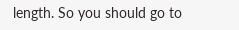length. So you should go to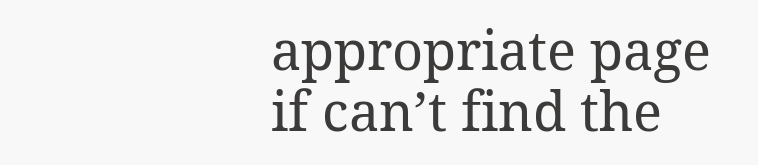appropriate page if can’t find the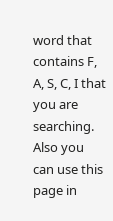word that contains F, A, S, C, I that you are searching. Also you can use this page in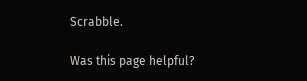Scrabble.

Was this page helpful?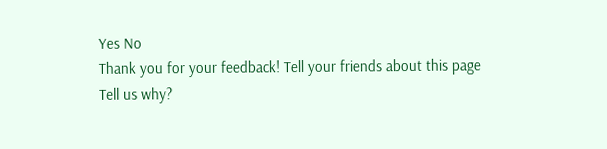Yes No
Thank you for your feedback! Tell your friends about this page
Tell us why?